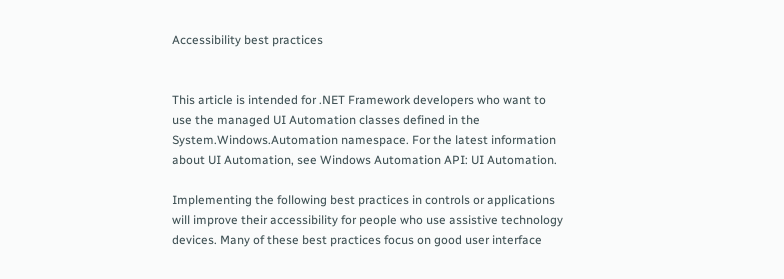Accessibility best practices


This article is intended for .NET Framework developers who want to use the managed UI Automation classes defined in the System.Windows.Automation namespace. For the latest information about UI Automation, see Windows Automation API: UI Automation.

Implementing the following best practices in controls or applications will improve their accessibility for people who use assistive technology devices. Many of these best practices focus on good user interface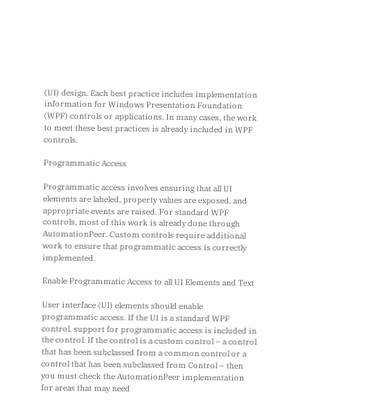(UI) design. Each best practice includes implementation information for Windows Presentation Foundation (WPF) controls or applications. In many cases, the work to meet these best practices is already included in WPF controls.

Programmatic Access

Programmatic access involves ensuring that all UI elements are labeled, property values are exposed, and appropriate events are raised. For standard WPF controls, most of this work is already done through AutomationPeer. Custom controls require additional work to ensure that programmatic access is correctly implemented.

Enable Programmatic Access to all UI Elements and Text

User interface (UI) elements should enable programmatic access. If the UI is a standard WPF control, support for programmatic access is included in the control. If the control is a custom control – a control that has been subclassed from a common control or a control that has been subclassed from Control – then you must check the AutomationPeer implementation for areas that may need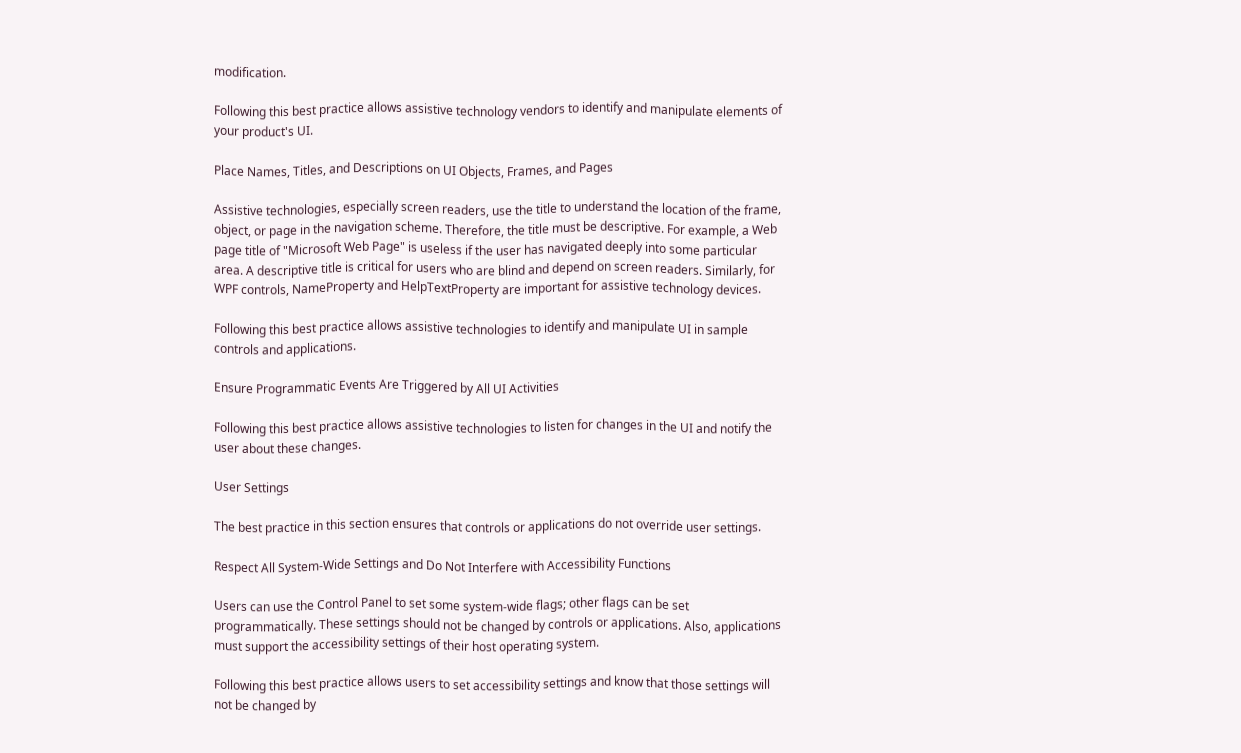modification.

Following this best practice allows assistive technology vendors to identify and manipulate elements of your product's UI.

Place Names, Titles, and Descriptions on UI Objects, Frames, and Pages

Assistive technologies, especially screen readers, use the title to understand the location of the frame, object, or page in the navigation scheme. Therefore, the title must be descriptive. For example, a Web page title of "Microsoft Web Page" is useless if the user has navigated deeply into some particular area. A descriptive title is critical for users who are blind and depend on screen readers. Similarly, for WPF controls, NameProperty and HelpTextProperty are important for assistive technology devices.

Following this best practice allows assistive technologies to identify and manipulate UI in sample controls and applications.

Ensure Programmatic Events Are Triggered by All UI Activities

Following this best practice allows assistive technologies to listen for changes in the UI and notify the user about these changes.

User Settings

The best practice in this section ensures that controls or applications do not override user settings.

Respect All System-Wide Settings and Do Not Interfere with Accessibility Functions

Users can use the Control Panel to set some system-wide flags; other flags can be set programmatically. These settings should not be changed by controls or applications. Also, applications must support the accessibility settings of their host operating system.

Following this best practice allows users to set accessibility settings and know that those settings will not be changed by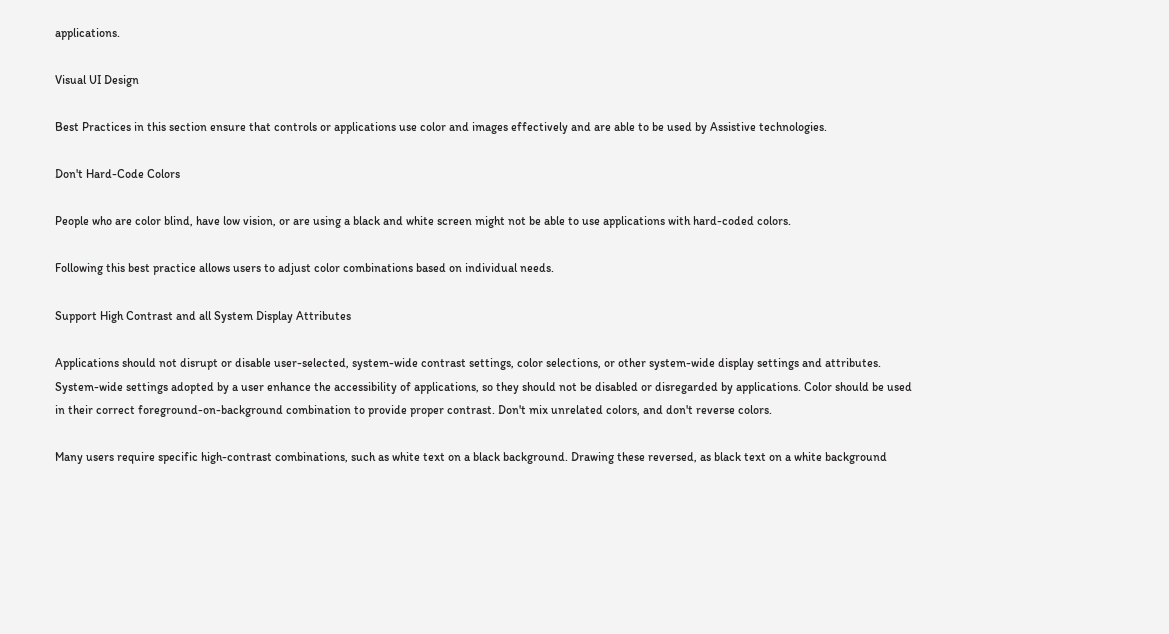applications.

Visual UI Design

Best Practices in this section ensure that controls or applications use color and images effectively and are able to be used by Assistive technologies.

Don't Hard-Code Colors

People who are color blind, have low vision, or are using a black and white screen might not be able to use applications with hard-coded colors.

Following this best practice allows users to adjust color combinations based on individual needs.

Support High Contrast and all System Display Attributes

Applications should not disrupt or disable user-selected, system-wide contrast settings, color selections, or other system-wide display settings and attributes. System-wide settings adopted by a user enhance the accessibility of applications, so they should not be disabled or disregarded by applications. Color should be used in their correct foreground-on-background combination to provide proper contrast. Don't mix unrelated colors, and don't reverse colors.

Many users require specific high-contrast combinations, such as white text on a black background. Drawing these reversed, as black text on a white background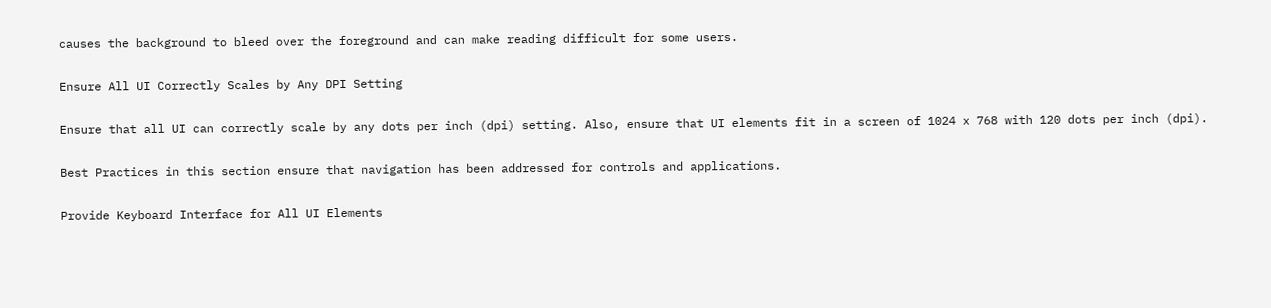causes the background to bleed over the foreground and can make reading difficult for some users.

Ensure All UI Correctly Scales by Any DPI Setting

Ensure that all UI can correctly scale by any dots per inch (dpi) setting. Also, ensure that UI elements fit in a screen of 1024 x 768 with 120 dots per inch (dpi).

Best Practices in this section ensure that navigation has been addressed for controls and applications.

Provide Keyboard Interface for All UI Elements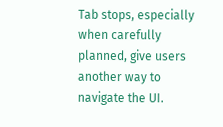Tab stops, especially when carefully planned, give users another way to navigate the UI.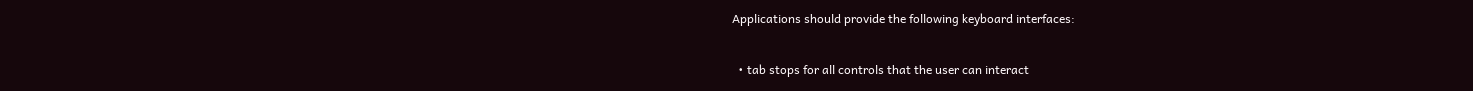Applications should provide the following keyboard interfaces:

  • tab stops for all controls that the user can interact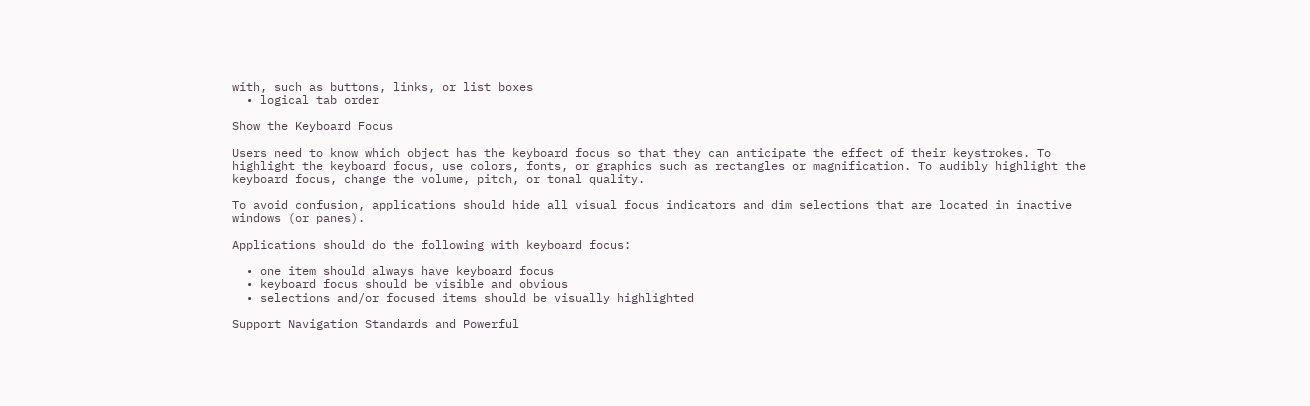with, such as buttons, links, or list boxes
  • logical tab order

Show the Keyboard Focus

Users need to know which object has the keyboard focus so that they can anticipate the effect of their keystrokes. To highlight the keyboard focus, use colors, fonts, or graphics such as rectangles or magnification. To audibly highlight the keyboard focus, change the volume, pitch, or tonal quality.

To avoid confusion, applications should hide all visual focus indicators and dim selections that are located in inactive windows (or panes).

Applications should do the following with keyboard focus:

  • one item should always have keyboard focus
  • keyboard focus should be visible and obvious
  • selections and/or focused items should be visually highlighted

Support Navigation Standards and Powerful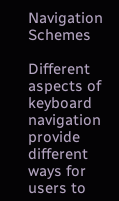Navigation Schemes

Different aspects of keyboard navigation provide different ways for users to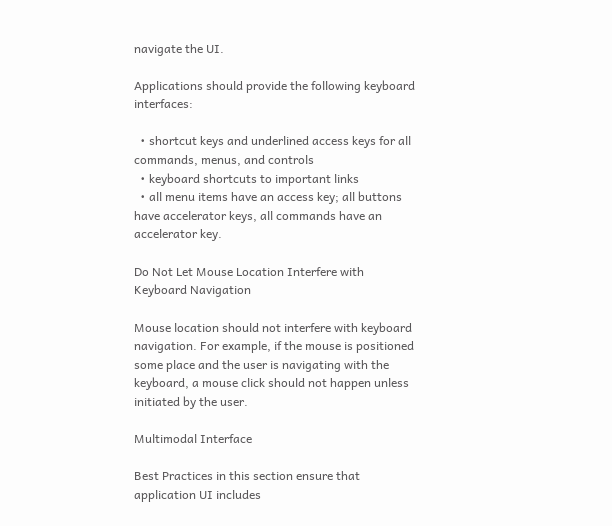navigate the UI.

Applications should provide the following keyboard interfaces:

  • shortcut keys and underlined access keys for all commands, menus, and controls
  • keyboard shortcuts to important links
  • all menu items have an access key; all buttons have accelerator keys, all commands have an accelerator key.

Do Not Let Mouse Location Interfere with Keyboard Navigation

Mouse location should not interfere with keyboard navigation. For example, if the mouse is positioned some place and the user is navigating with the keyboard, a mouse click should not happen unless initiated by the user.

Multimodal Interface

Best Practices in this section ensure that application UI includes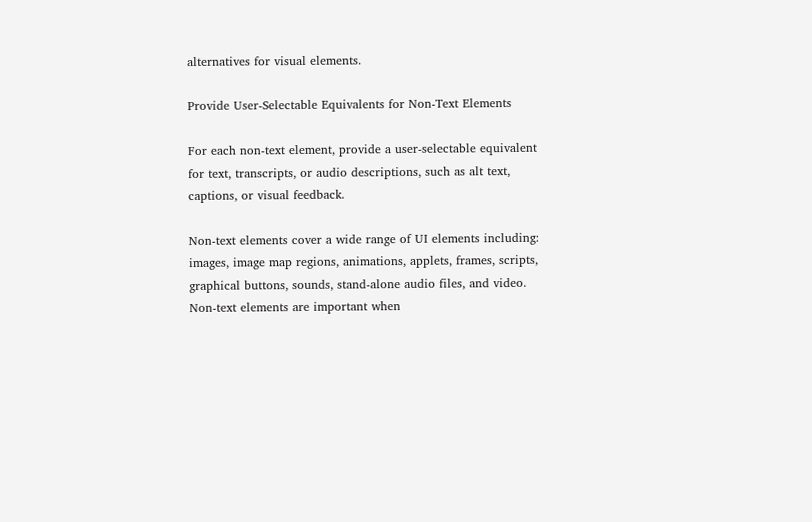alternatives for visual elements.

Provide User-Selectable Equivalents for Non-Text Elements

For each non-text element, provide a user-selectable equivalent for text, transcripts, or audio descriptions, such as alt text, captions, or visual feedback.

Non-text elements cover a wide range of UI elements including: images, image map regions, animations, applets, frames, scripts, graphical buttons, sounds, stand-alone audio files, and video. Non-text elements are important when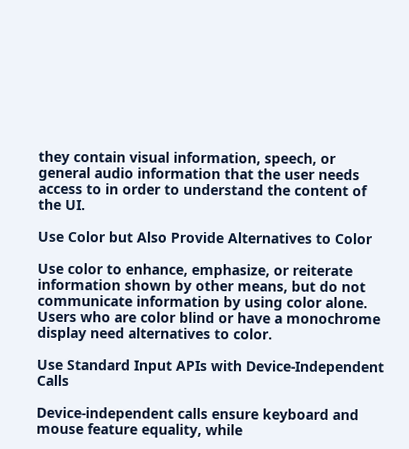they contain visual information, speech, or general audio information that the user needs access to in order to understand the content of the UI.

Use Color but Also Provide Alternatives to Color

Use color to enhance, emphasize, or reiterate information shown by other means, but do not communicate information by using color alone. Users who are color blind or have a monochrome display need alternatives to color.

Use Standard Input APIs with Device-Independent Calls

Device-independent calls ensure keyboard and mouse feature equality, while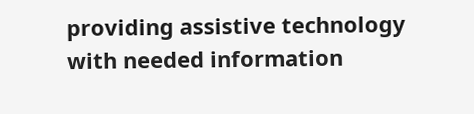providing assistive technology with needed information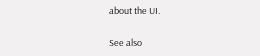about the UI.

See also